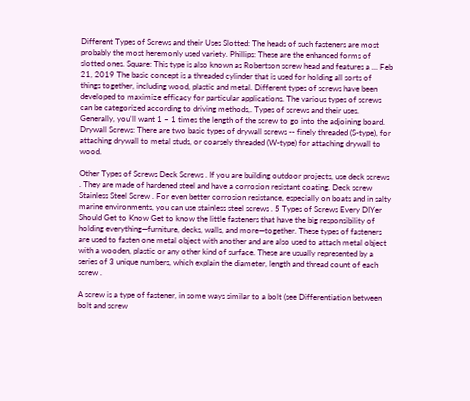Different Types of Screws and their Uses Slotted: The heads of such fasteners are most probably the most heremonly used variety. Phillips: These are the enhanced forms of slotted ones. Square: This type is also known as Robertson screw head and features a … Feb 21, 2019 The basic concept is a threaded cylinder that is used for holding all sorts of things together, including wood, plastic and metal. Different types of screws have been developed to maximize efficacy for particular applications. The various types of screws can be categorized according to driving methods,. Types of screws and their uses. Generally, you'll want 1 – 1 times the length of the screw to go into the adjoining board. Drywall Screws: There are two basic types of drywall screws -- finely threaded (S-type), for attaching drywall to metal studs, or coarsely threaded (W-type) for attaching drywall to wood.

Other Types of Screws Deck Screws . If you are building outdoor projects, use deck screws . They are made of hardened steel and have a corrosion resistant coating. Deck screw Stainless Steel Screw . For even better corrosion resistance, especially on boats and in salty marine environments, you can use stainless steel screws . 5 Types of Screws Every DIYer Should Get to Know Get to know the little fasteners that have the big responsibility of holding everything—furniture, decks, walls, and more—together. These types of fasteners are used to fasten one metal object with another and are also used to attach metal object with a wooden, plastic or any other kind of surface. These are usually represented by a series of 3 unique numbers, which explain the diameter, length and thread count of each screw .

A screw is a type of fastener, in some ways similar to a bolt (see Differentiation between bolt and screw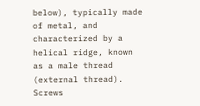below), typically made of metal, and characterized by a helical ridge, known as a male thread (external thread). Screws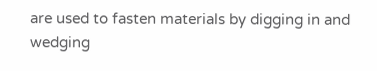are used to fasten materials by digging in and wedging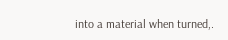into a material when turned,.